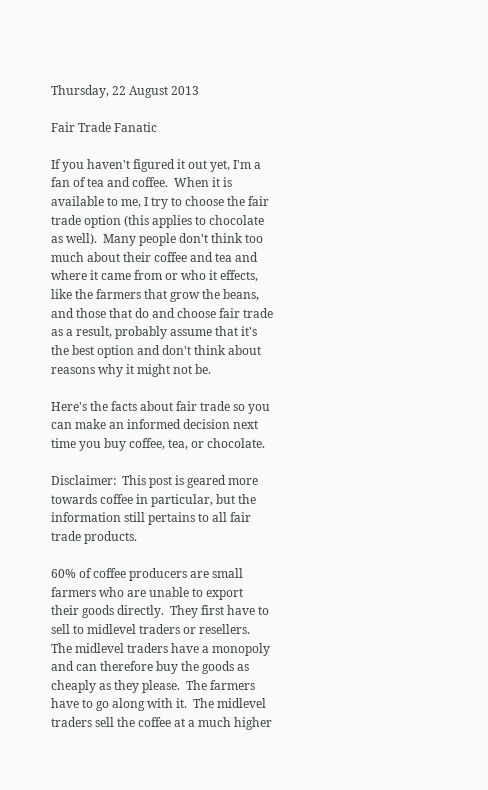Thursday, 22 August 2013

Fair Trade Fanatic

If you haven't figured it out yet, I'm a fan of tea and coffee.  When it is available to me, I try to choose the fair trade option (this applies to chocolate as well).  Many people don't think too much about their coffee and tea and where it came from or who it effects, like the farmers that grow the beans, and those that do and choose fair trade as a result, probably assume that it's the best option and don't think about reasons why it might not be.

Here's the facts about fair trade so you can make an informed decision next time you buy coffee, tea, or chocolate.

Disclaimer:  This post is geared more towards coffee in particular, but the information still pertains to all fair trade products.

60% of coffee producers are small farmers who are unable to export their goods directly.  They first have to sell to midlevel traders or resellers.  The midlevel traders have a monopoly and can therefore buy the goods as cheaply as they please.  The farmers have to go along with it.  The midlevel traders sell the coffee at a much higher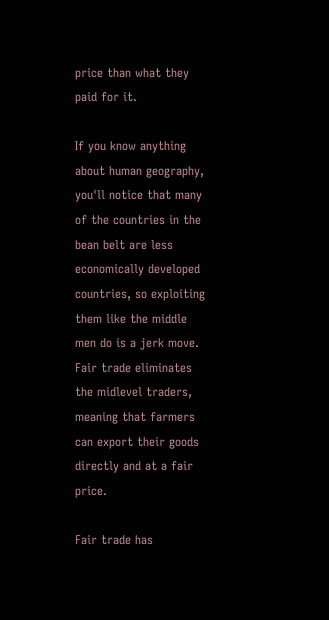price than what they paid for it.

If you know anything about human geography, you'll notice that many of the countries in the bean belt are less economically developed countries, so exploiting them like the middle men do is a jerk move.  Fair trade eliminates the midlevel traders, meaning that farmers can export their goods directly and at a fair price.

Fair trade has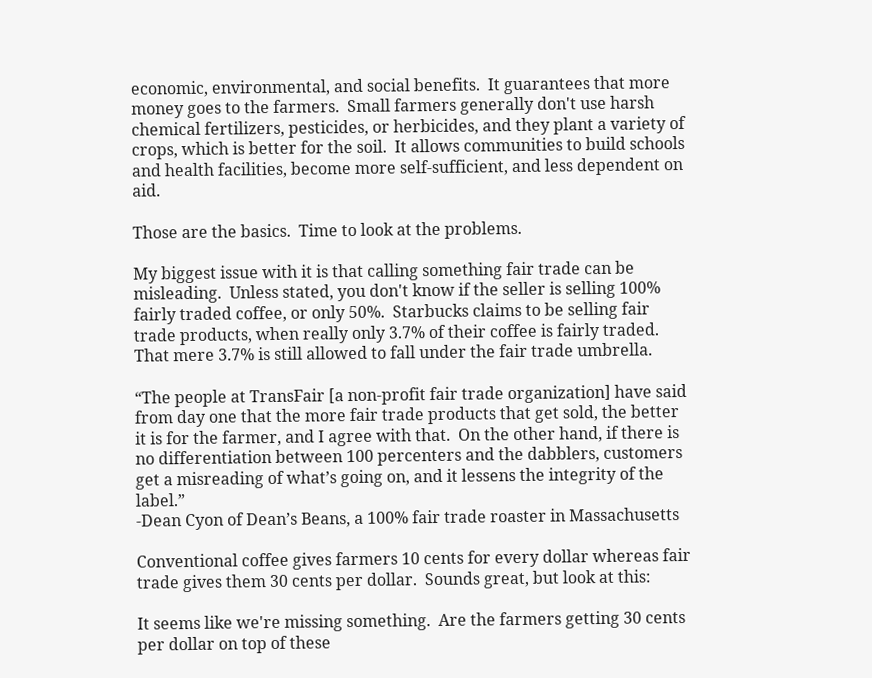economic, environmental, and social benefits.  It guarantees that more money goes to the farmers.  Small farmers generally don't use harsh chemical fertilizers, pesticides, or herbicides, and they plant a variety of crops, which is better for the soil.  It allows communities to build schools and health facilities, become more self-sufficient, and less dependent on aid.

Those are the basics.  Time to look at the problems.

My biggest issue with it is that calling something fair trade can be misleading.  Unless stated, you don't know if the seller is selling 100% fairly traded coffee, or only 50%.  Starbucks claims to be selling fair trade products, when really only 3.7% of their coffee is fairly traded.  That mere 3.7% is still allowed to fall under the fair trade umbrella.

“The people at TransFair [a non-profit fair trade organization] have said from day one that the more fair trade products that get sold, the better it is for the farmer, and I agree with that.  On the other hand, if there is no differentiation between 100 percenters and the dabblers, customers get a misreading of what’s going on, and it lessens the integrity of the label.”
-Dean Cyon of Dean’s Beans, a 100% fair trade roaster in Massachusetts

Conventional coffee gives farmers 10 cents for every dollar whereas fair trade gives them 30 cents per dollar.  Sounds great, but look at this:

It seems like we're missing something.  Are the farmers getting 30 cents per dollar on top of these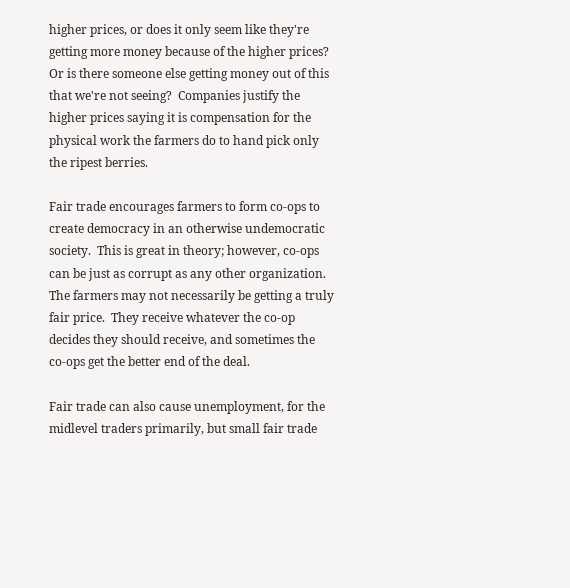higher prices, or does it only seem like they're getting more money because of the higher prices?  Or is there someone else getting money out of this that we're not seeing?  Companies justify the higher prices saying it is compensation for the physical work the farmers do to hand pick only the ripest berries.

Fair trade encourages farmers to form co-ops to create democracy in an otherwise undemocratic society.  This is great in theory; however, co-ops can be just as corrupt as any other organization.  The farmers may not necessarily be getting a truly fair price.  They receive whatever the co-op decides they should receive, and sometimes the co-ops get the better end of the deal.

Fair trade can also cause unemployment, for the midlevel traders primarily, but small fair trade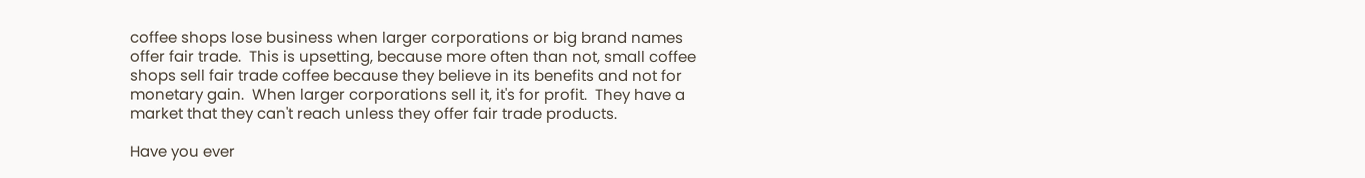coffee shops lose business when larger corporations or big brand names offer fair trade.  This is upsetting, because more often than not, small coffee shops sell fair trade coffee because they believe in its benefits and not for monetary gain.  When larger corporations sell it, it's for profit.  They have a market that they can't reach unless they offer fair trade products.

Have you ever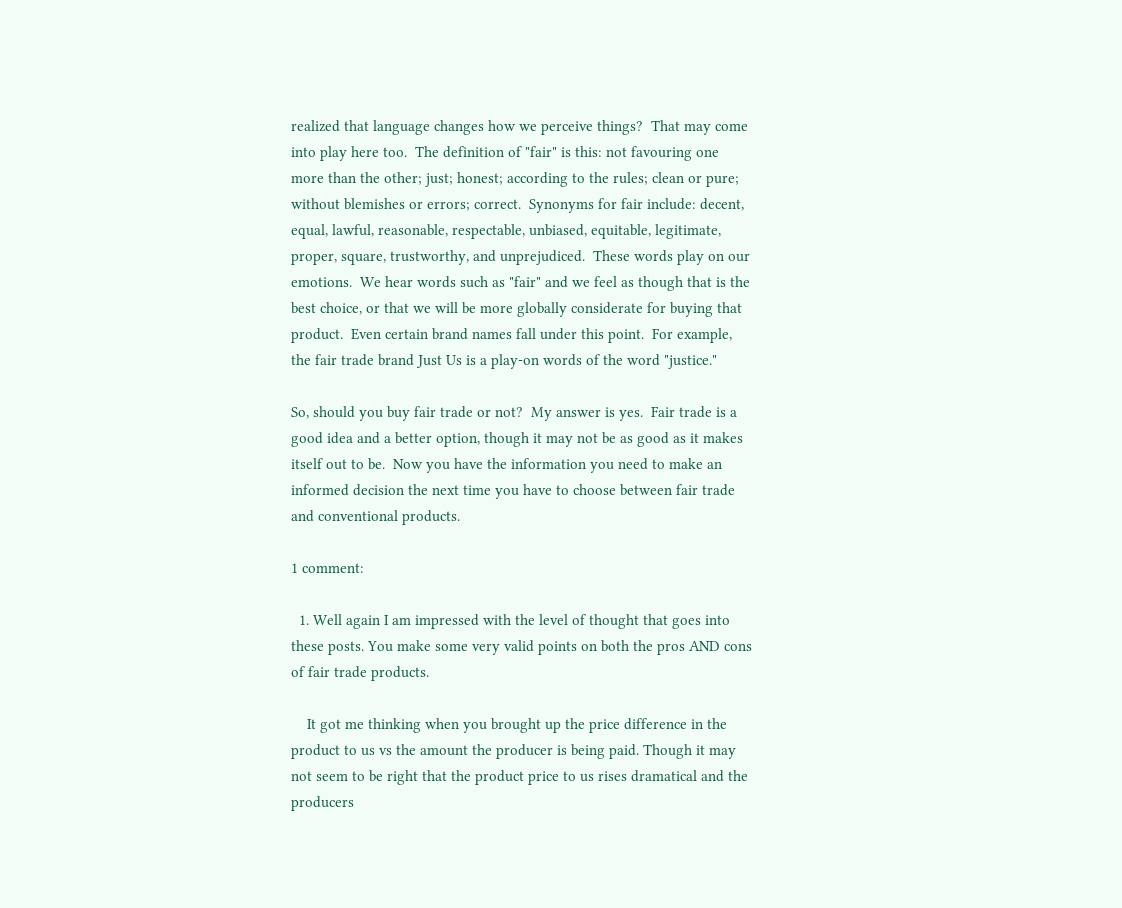realized that language changes how we perceive things?  That may come into play here too.  The definition of "fair" is this: not favouring one more than the other; just; honest; according to the rules; clean or pure; without blemishes or errors; correct.  Synonyms for fair include: decent, equal, lawful, reasonable, respectable, unbiased, equitable, legitimate, proper, square, trustworthy, and unprejudiced.  These words play on our emotions.  We hear words such as "fair" and we feel as though that is the best choice, or that we will be more globally considerate for buying that product.  Even certain brand names fall under this point.  For example, the fair trade brand Just Us is a play-on words of the word "justice."

So, should you buy fair trade or not?  My answer is yes.  Fair trade is a good idea and a better option, though it may not be as good as it makes itself out to be.  Now you have the information you need to make an informed decision the next time you have to choose between fair trade and conventional products.

1 comment:

  1. Well again I am impressed with the level of thought that goes into these posts. You make some very valid points on both the pros AND cons of fair trade products.

    It got me thinking when you brought up the price difference in the product to us vs the amount the producer is being paid. Though it may not seem to be right that the product price to us rises dramatical and the producers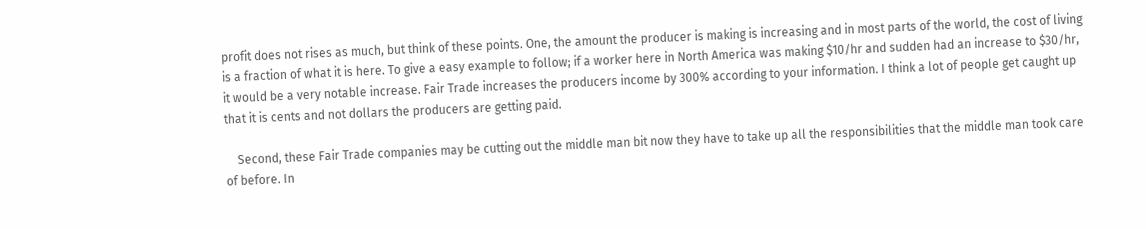profit does not rises as much, but think of these points. One, the amount the producer is making is increasing and in most parts of the world, the cost of living is a fraction of what it is here. To give a easy example to follow; if a worker here in North America was making $10/hr and sudden had an increase to $30/hr, it would be a very notable increase. Fair Trade increases the producers income by 300% according to your information. I think a lot of people get caught up that it is cents and not dollars the producers are getting paid.

    Second, these Fair Trade companies may be cutting out the middle man bit now they have to take up all the responsibilities that the middle man took care of before. In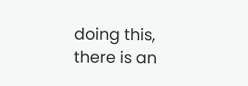doing this, there is an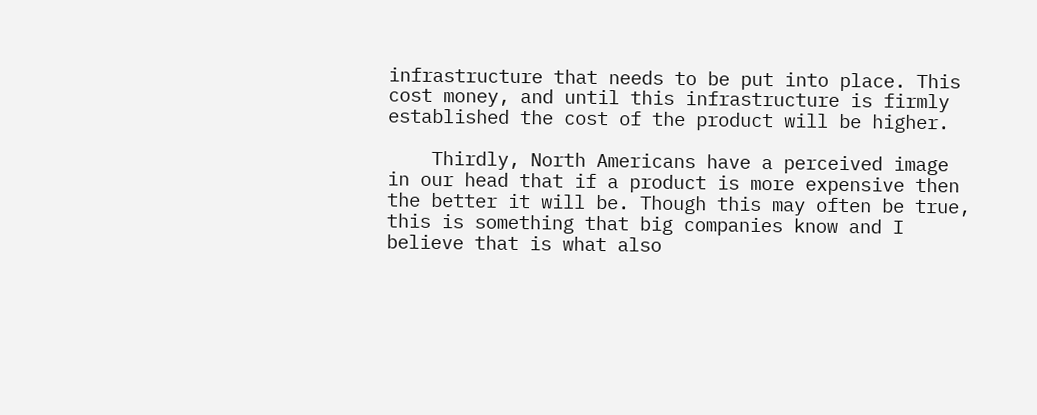infrastructure that needs to be put into place. This cost money, and until this infrastructure is firmly established the cost of the product will be higher.

    Thirdly, North Americans have a perceived image in our head that if a product is more expensive then the better it will be. Though this may often be true, this is something that big companies know and I believe that is what also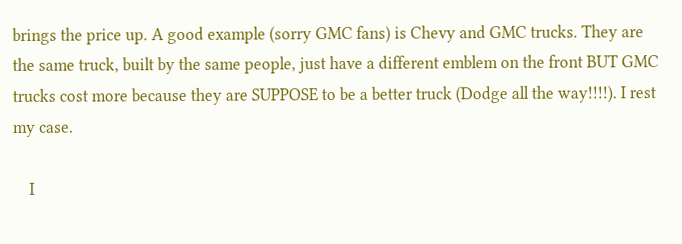brings the price up. A good example (sorry GMC fans) is Chevy and GMC trucks. They are the same truck, built by the same people, just have a different emblem on the front BUT GMC trucks cost more because they are SUPPOSE to be a better truck (Dodge all the way!!!!). I rest my case.

    I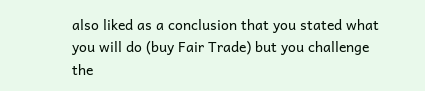also liked as a conclusion that you stated what you will do (buy Fair Trade) but you challenge the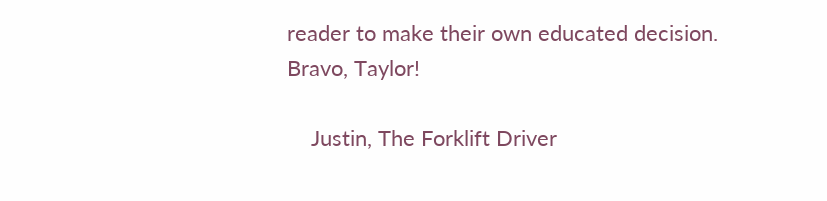reader to make their own educated decision. Bravo, Taylor!

    Justin, The Forklift Driver